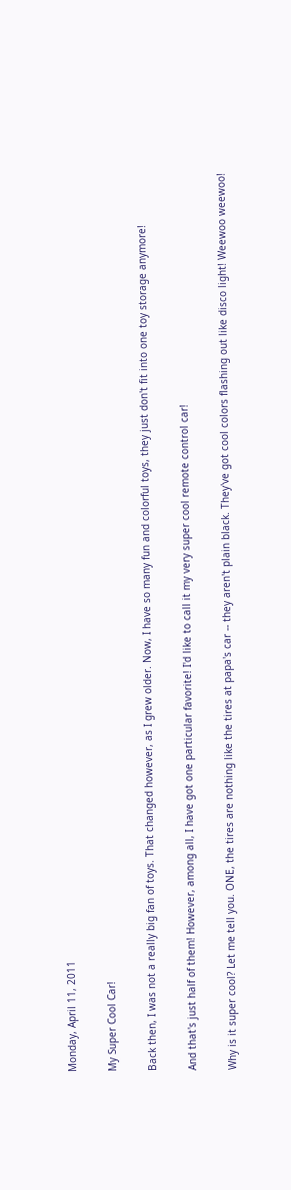Monday, April 11, 2011

My Super Cool Car!

Back then, I was not a really big fan of toys. That changed however, as I grew older. Now, I have so many fun and colorful toys, they just don't fit into one toy storage anymore!

And that's just half of them! However, among all, I have got one particular favorite! I'd like to call it my very super cool remote control car!

Why is it super cool? Let me tell you. ONE, the tires are nothing like the tires at papa's car -- they aren't plain black. They've got cool colors flashing out like disco light! Weewoo weewoo!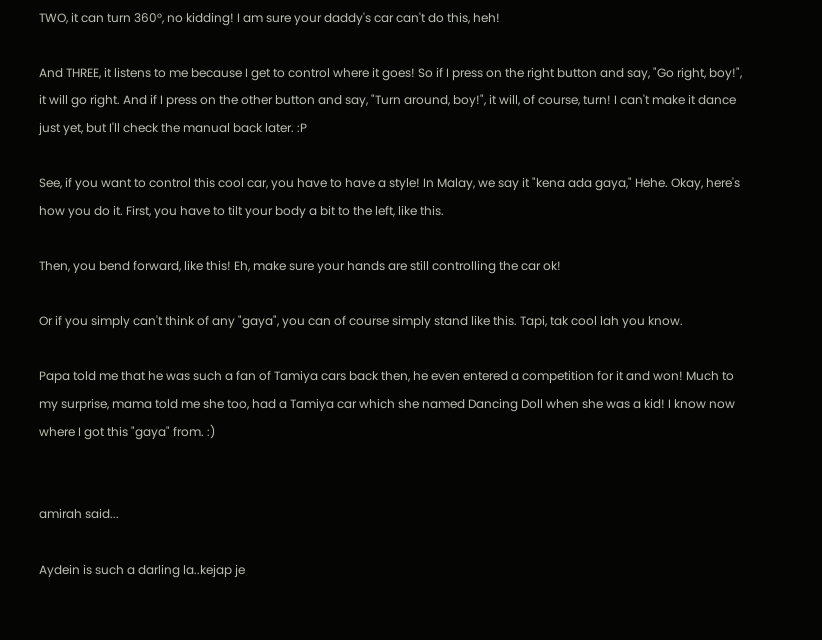TWO, it can turn 360°, no kidding! I am sure your daddy's car can't do this, heh!

And THREE, it listens to me because I get to control where it goes! So if I press on the right button and say, "Go right, boy!", it will go right. And if I press on the other button and say, "Turn around, boy!", it will, of course, turn! I can't make it dance just yet, but I'll check the manual back later. :P

See, if you want to control this cool car, you have to have a style! In Malay, we say it "kena ada gaya," Hehe. Okay, here's how you do it. First, you have to tilt your body a bit to the left, like this.

Then, you bend forward, like this! Eh, make sure your hands are still controlling the car ok!

Or if you simply can't think of any "gaya", you can of course simply stand like this. Tapi, tak cool lah you know.

Papa told me that he was such a fan of Tamiya cars back then, he even entered a competition for it and won! Much to my surprise, mama told me she too, had a Tamiya car which she named Dancing Doll when she was a kid! I know now where I got this "gaya" from. :)


amirah said...

Aydein is such a darling la..kejap je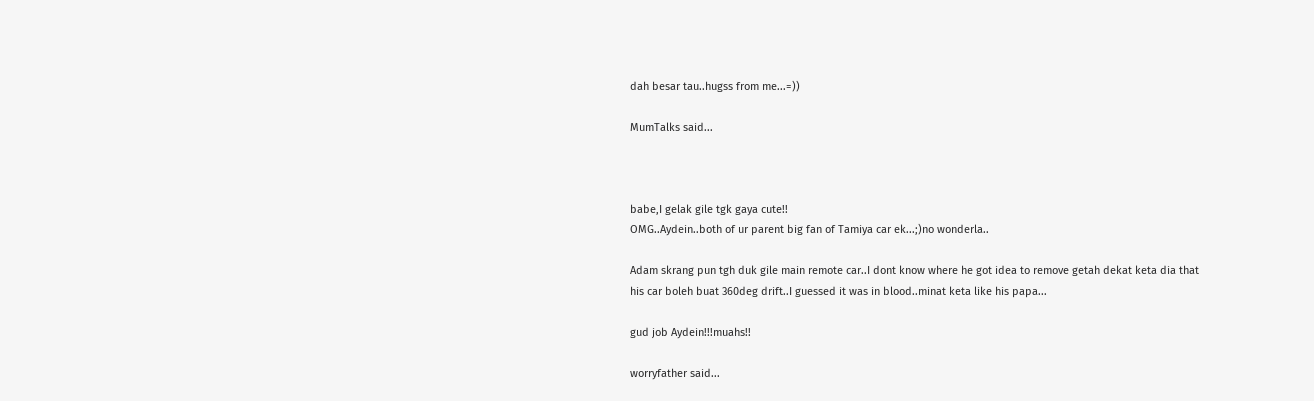dah besar tau..hugss from me...=))

MumTalks said...



babe,I gelak gile tgk gaya cute!!
OMG..Aydein..both of ur parent big fan of Tamiya car ek...;)no wonderla..

Adam skrang pun tgh duk gile main remote car..I dont know where he got idea to remove getah dekat keta dia that his car boleh buat 360deg drift..I guessed it was in blood..minat keta like his papa...

gud job Aydein!!!muahs!!

worryfather said...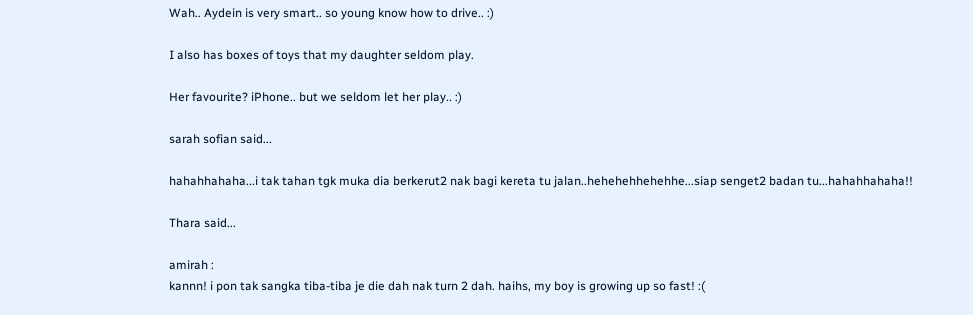Wah.. Aydein is very smart.. so young know how to drive.. :)

I also has boxes of toys that my daughter seldom play.

Her favourite? iPhone.. but we seldom let her play.. :)

sarah sofian said...

hahahhahaha...i tak tahan tgk muka dia berkerut2 nak bagi kereta tu jalan..hehehehhehehhe...siap senget2 badan tu...hahahhahaha!!

Thara said...

amirah :
kannn! i pon tak sangka tiba-tiba je die dah nak turn 2 dah. haihs, my boy is growing up so fast! :(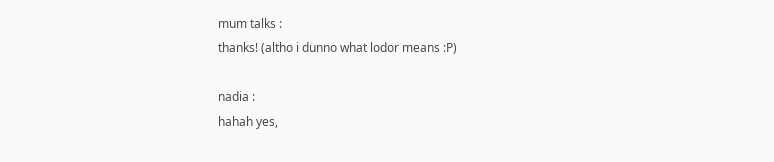mum talks :
thanks! (altho i dunno what lodor means :P)

nadia :
hahah yes,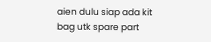aien dulu siap ada kit bag utk spare part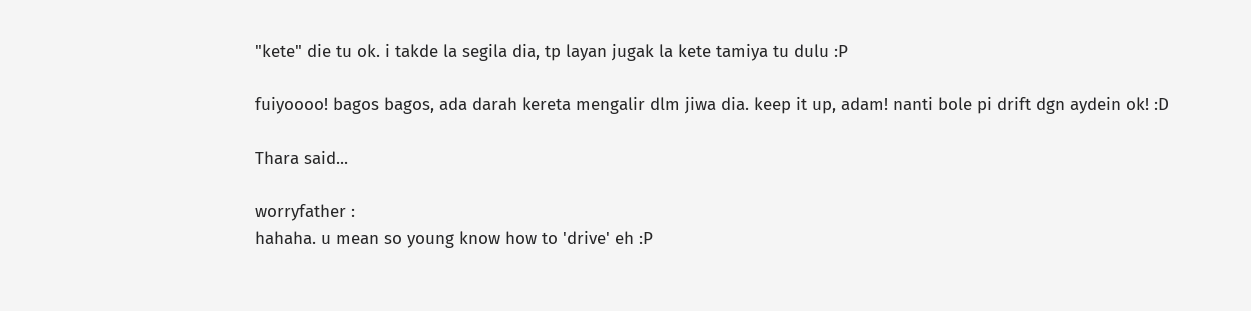"kete" die tu ok. i takde la segila dia, tp layan jugak la kete tamiya tu dulu :P

fuiyoooo! bagos bagos, ada darah kereta mengalir dlm jiwa dia. keep it up, adam! nanti bole pi drift dgn aydein ok! :D

Thara said...

worryfather :
hahaha. u mean so young know how to 'drive' eh :P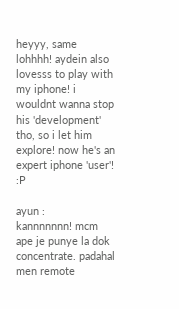heyyy, same lohhhh! aydein also lovesss to play with my iphone! i wouldnt wanna stop his 'development' tho, so i let him explore! now he's an expert iphone 'user'! :P

ayun :
kannnnnnn! mcm ape je punye la dok concentrate. padahal men remote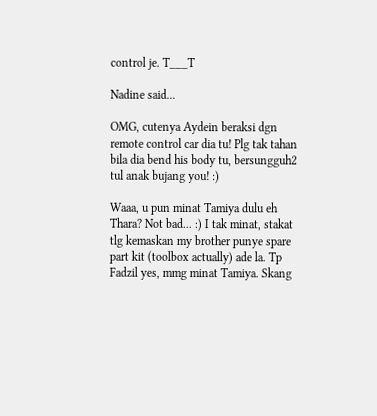control je. T___T

Nadine said...

OMG, cutenya Aydein beraksi dgn remote control car dia tu! Plg tak tahan bila dia bend his body tu, bersungguh2 tul anak bujang you! :)

Waaa, u pun minat Tamiya dulu eh Thara? Not bad... :) I tak minat, stakat tlg kemaskan my brother punye spare part kit (toolbox actually) ade la. Tp Fadzil yes, mmg minat Tamiya. Skang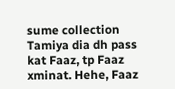sume collection Tamiya dia dh pass kat Faaz, tp Faaz xminat. Hehe, Faaz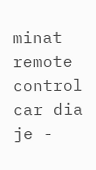minat remote control car dia je -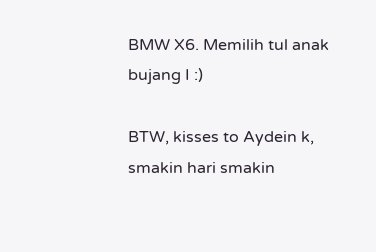BMW X6. Memilih tul anak bujang I :)

BTW, kisses to Aydein k, smakin hari smakin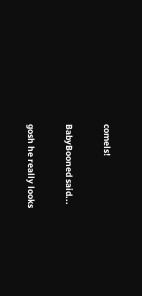comels!

BabyBooned said...

gosh he really looks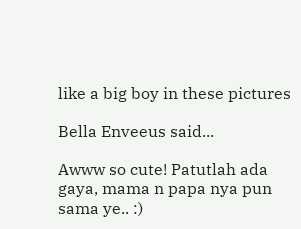like a big boy in these pictures

Bella Enveeus said...

Awww so cute! Patutlah ada gaya, mama n papa nya pun sama ye.. :)